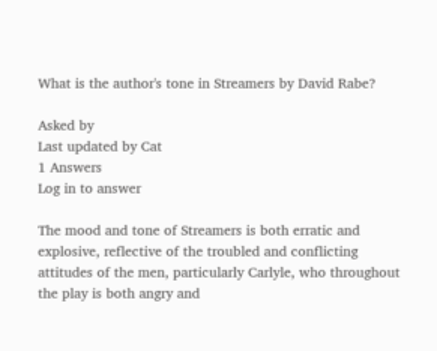What is the author's tone in Streamers by David Rabe?

Asked by
Last updated by Cat
1 Answers
Log in to answer

The mood and tone of Streamers is both erratic and explosive, reflective of the troubled and conflicting attitudes of the men, particularly Carlyle, who throughout the play is both angry and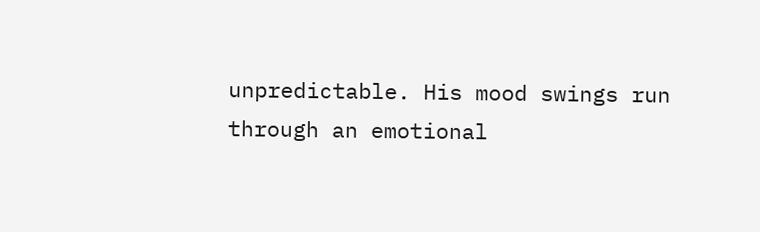unpredictable. His mood swings run through an emotional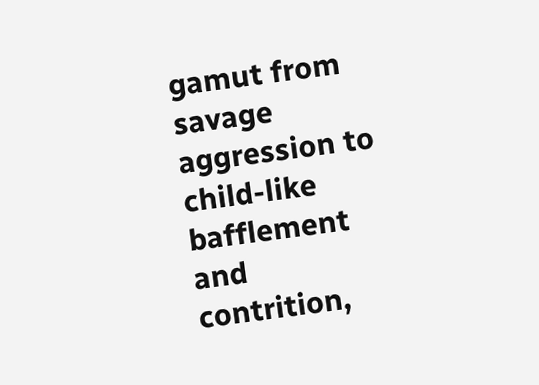gamut from savage aggression to child-like bafflement and contrition,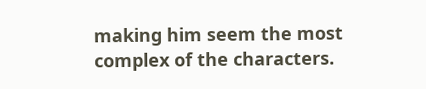making him seem the most complex of the characters.